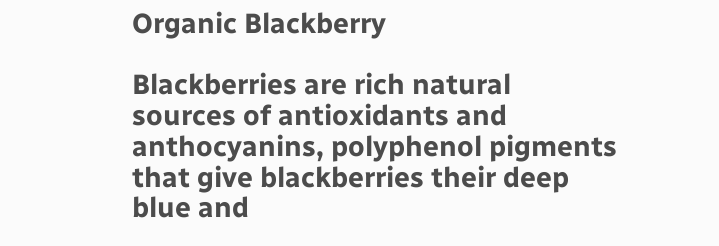Organic Blackberry

Blackberries are rich natural sources of antioxidants and anthocyanins, polyphenol pigments that give blackberries their deep blue and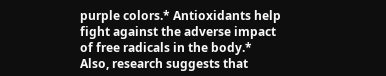purple colors.* Antioxidants help fight against the adverse impact of free radicals in the body.* Also, research suggests that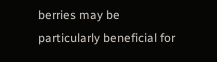berries may be particularly beneficial for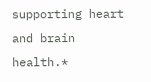supporting heart and brain health.*